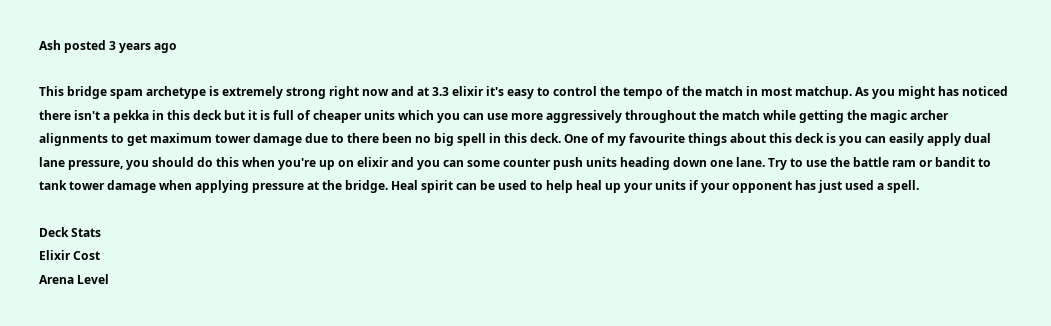Ash posted 3 years ago

This bridge spam archetype is extremely strong right now and at 3.3 elixir it's easy to control the tempo of the match in most matchup. As you might has noticed there isn't a pekka in this deck but it is full of cheaper units which you can use more aggressively throughout the match while getting the magic archer alignments to get maximum tower damage due to there been no big spell in this deck. One of my favourite things about this deck is you can easily apply dual lane pressure, you should do this when you're up on elixir and you can some counter push units heading down one lane. Try to use the battle ram or bandit to tank tower damage when applying pressure at the bridge. Heal spirit can be used to help heal up your units if your opponent has just used a spell.

Deck Stats
Elixir Cost
Arena Level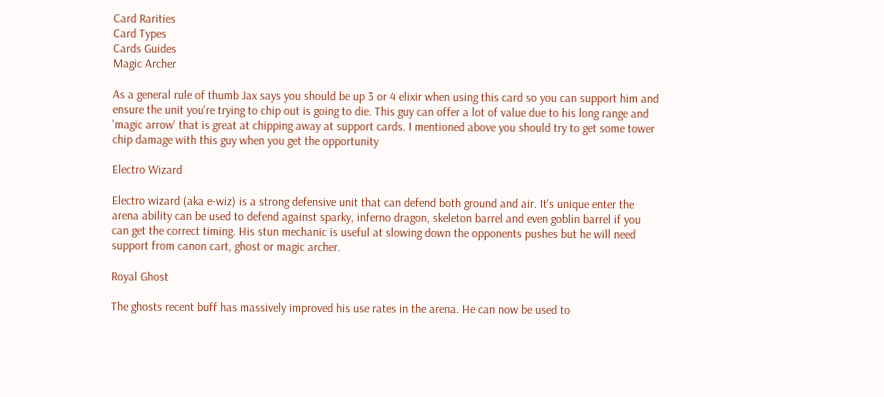Card Rarities
Card Types
Cards Guides
Magic Archer

As a general rule of thumb Jax says you should be up 3 or 4 elixir when using this card so you can support him and ensure the unit you're trying to chip out is going to die. This guy can offer a lot of value due to his long range and 'magic arrow' that is great at chipping away at support cards. I mentioned above you should try to get some tower chip damage with this guy when you get the opportunity

Electro Wizard

Electro wizard (aka e-wiz) is a strong defensive unit that can defend both ground and air. It's unique enter the arena ability can be used to defend against sparky, inferno dragon, skeleton barrel and even goblin barrel if you can get the correct timing. His stun mechanic is useful at slowing down the opponents pushes but he will need support from canon cart, ghost or magic archer.

Royal Ghost

The ghosts recent buff has massively improved his use rates in the arena. He can now be used to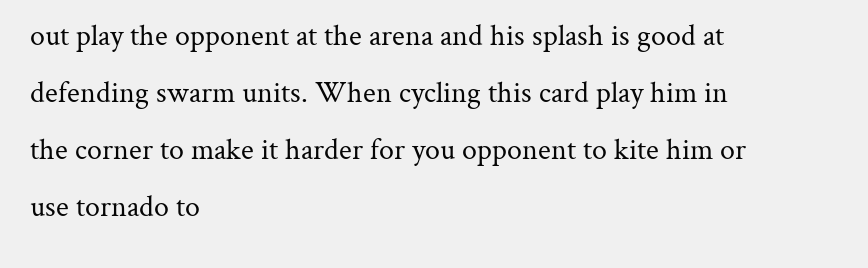out play the opponent at the arena and his splash is good at defending swarm units. When cycling this card play him in the corner to make it harder for you opponent to kite him or use tornado to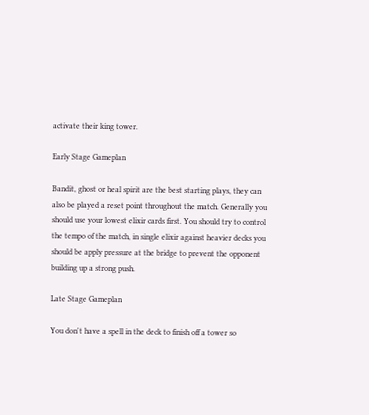activate their king tower.

Early Stage Gameplan

Bandit, ghost or heal spirit are the best starting plays, they can also be played a reset point throughout the match. Generally you should use your lowest elixir cards first. You should try to control the tempo of the match, in single elixir against heavier decks you should be apply pressure at the bridge to prevent the opponent building up a strong push.

Late Stage Gameplan

You don't have a spell in the deck to finish off a tower so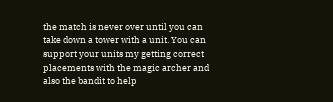the match is never over until you can take down a tower with a unit. You can support your units my getting correct placements with the magic archer and also the bandit to help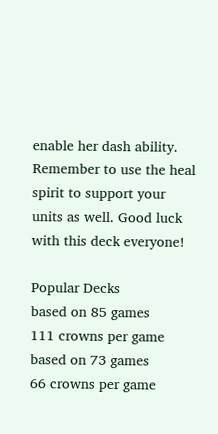enable her dash ability. Remember to use the heal spirit to support your units as well. Good luck with this deck everyone!

Popular Decks
based on 85 games
111 crowns per game
based on 73 games
66 crowns per game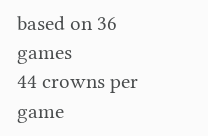based on 36 games
44 crowns per game